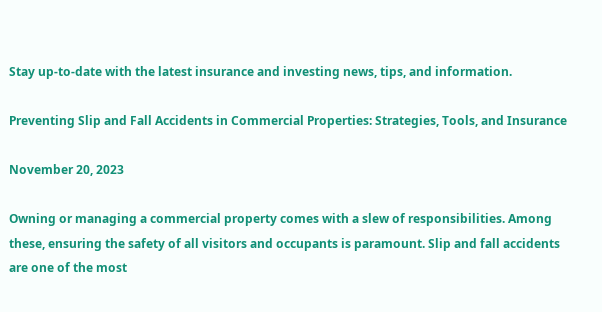Stay up-to-date with the latest insurance and investing news, tips, and information.

Preventing Slip and Fall Accidents in Commercial Properties: Strategies, Tools, and Insurance

November 20, 2023

Owning or managing a commercial property comes with a slew of responsibilities. Among these, ensuring the safety of all visitors and occupants is paramount. Slip and fall accidents are one of the most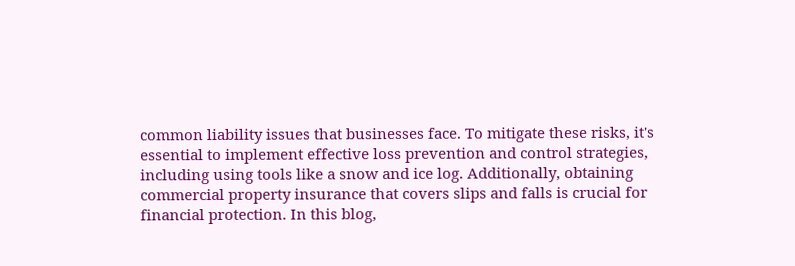common liability issues that businesses face. To mitigate these risks, it's essential to implement effective loss prevention and control strategies, including using tools like a snow and ice log. Additionally, obtaining commercial property insurance that covers slips and falls is crucial for financial protection. In this blog,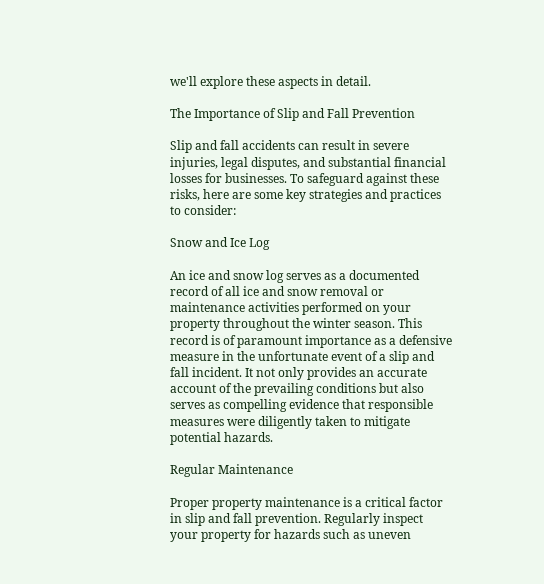we'll explore these aspects in detail.

The Importance of Slip and Fall Prevention

Slip and fall accidents can result in severe injuries, legal disputes, and substantial financial losses for businesses. To safeguard against these risks, here are some key strategies and practices to consider:

Snow and Ice Log

An ice and snow log serves as a documented record of all ice and snow removal or maintenance activities performed on your property throughout the winter season. This record is of paramount importance as a defensive measure in the unfortunate event of a slip and fall incident. It not only provides an accurate account of the prevailing conditions but also serves as compelling evidence that responsible measures were diligently taken to mitigate potential hazards.

Regular Maintenance

Proper property maintenance is a critical factor in slip and fall prevention. Regularly inspect your property for hazards such as uneven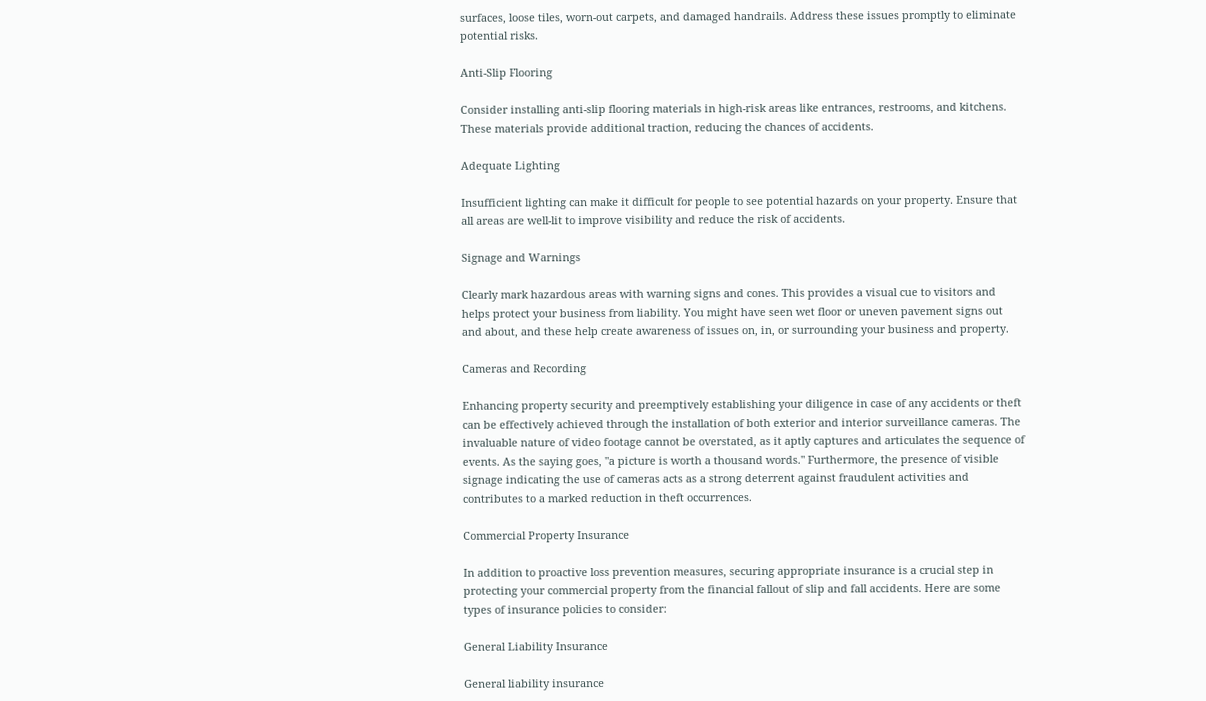surfaces, loose tiles, worn-out carpets, and damaged handrails. Address these issues promptly to eliminate potential risks.

Anti-Slip Flooring

Consider installing anti-slip flooring materials in high-risk areas like entrances, restrooms, and kitchens. These materials provide additional traction, reducing the chances of accidents.

Adequate Lighting

Insufficient lighting can make it difficult for people to see potential hazards on your property. Ensure that all areas are well-lit to improve visibility and reduce the risk of accidents.

Signage and Warnings

Clearly mark hazardous areas with warning signs and cones. This provides a visual cue to visitors and helps protect your business from liability. You might have seen wet floor or uneven pavement signs out and about, and these help create awareness of issues on, in, or surrounding your business and property.

Cameras and Recording

Enhancing property security and preemptively establishing your diligence in case of any accidents or theft can be effectively achieved through the installation of both exterior and interior surveillance cameras. The invaluable nature of video footage cannot be overstated, as it aptly captures and articulates the sequence of events. As the saying goes, "a picture is worth a thousand words." Furthermore, the presence of visible signage indicating the use of cameras acts as a strong deterrent against fraudulent activities and contributes to a marked reduction in theft occurrences.

Commercial Property Insurance

In addition to proactive loss prevention measures, securing appropriate insurance is a crucial step in protecting your commercial property from the financial fallout of slip and fall accidents. Here are some types of insurance policies to consider:

General Liability Insurance

General liability insurance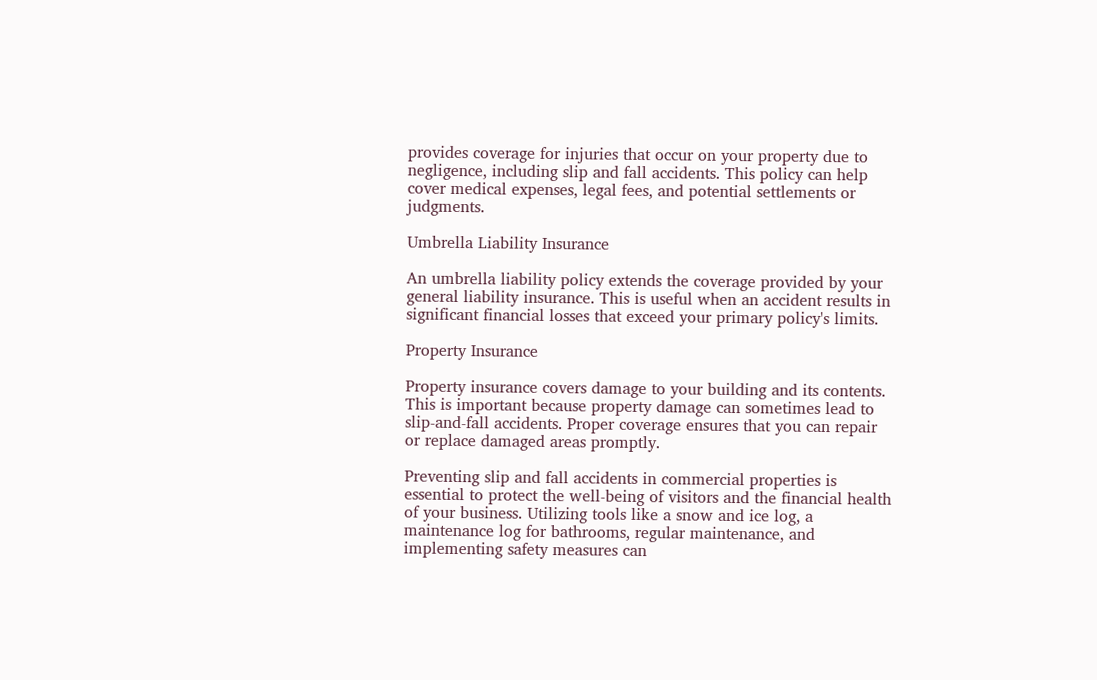provides coverage for injuries that occur on your property due to negligence, including slip and fall accidents. This policy can help cover medical expenses, legal fees, and potential settlements or judgments.

Umbrella Liability Insurance

An umbrella liability policy extends the coverage provided by your general liability insurance. This is useful when an accident results in significant financial losses that exceed your primary policy's limits.

Property Insurance

Property insurance covers damage to your building and its contents. This is important because property damage can sometimes lead to slip-and-fall accidents. Proper coverage ensures that you can repair or replace damaged areas promptly.

Preventing slip and fall accidents in commercial properties is essential to protect the well-being of visitors and the financial health of your business. Utilizing tools like a snow and ice log, a maintenance log for bathrooms, regular maintenance, and implementing safety measures can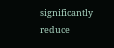significantly reduce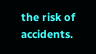the risk of accidents.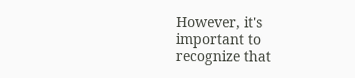However, it's important to recognize that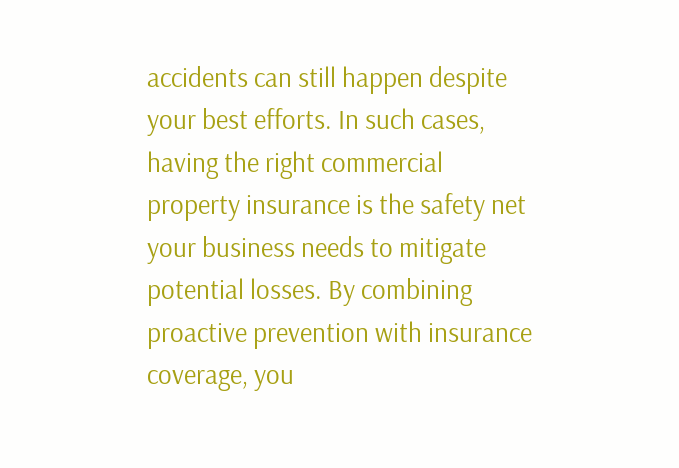accidents can still happen despite your best efforts. In such cases, having the right commercial property insurance is the safety net your business needs to mitigate potential losses. By combining proactive prevention with insurance coverage, you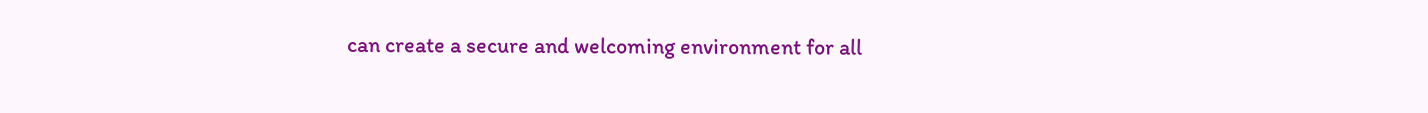can create a secure and welcoming environment for all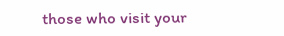those who visit your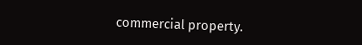commercial property.